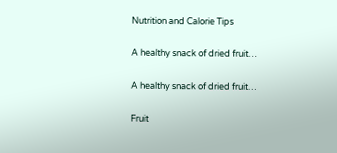Nutrition and Calorie Tips

A healthy snack of dried fruit…

A healthy snack of dried fruit…

Fruit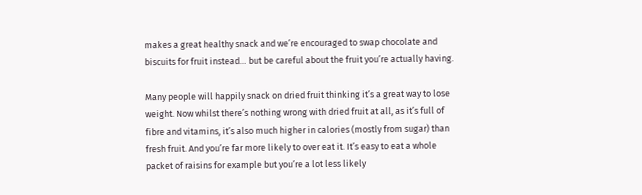makes a great healthy snack and we’re encouraged to swap chocolate and biscuits for fruit instead… but be careful about the fruit you’re actually having.

Many people will happily snack on dried fruit thinking it’s a great way to lose weight. Now whilst there’s nothing wrong with dried fruit at all, as it’s full of fibre and vitamins, it’s also much higher in calories (mostly from sugar) than fresh fruit. And you’re far more likely to over eat it. It’s easy to eat a whole packet of raisins for example but you’re a lot less likely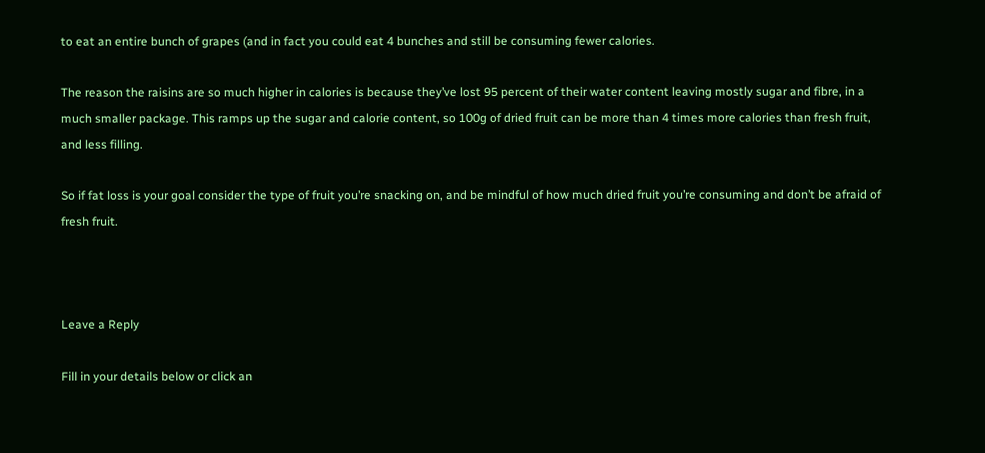to eat an entire bunch of grapes (and in fact you could eat 4 bunches and still be consuming fewer calories.

The reason the raisins are so much higher in calories is because they’ve lost 95 percent of their water content leaving mostly sugar and fibre, in a much smaller package. This ramps up the sugar and calorie content, so 100g of dried fruit can be more than 4 times more calories than fresh fruit, and less filling.

So if fat loss is your goal consider the type of fruit you’re snacking on, and be mindful of how much dried fruit you’re consuming and don’t be afraid of fresh fruit.



Leave a Reply

Fill in your details below or click an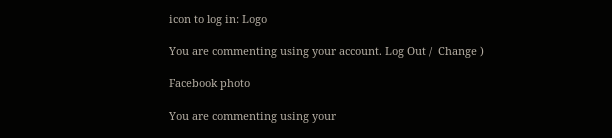icon to log in: Logo

You are commenting using your account. Log Out /  Change )

Facebook photo

You are commenting using your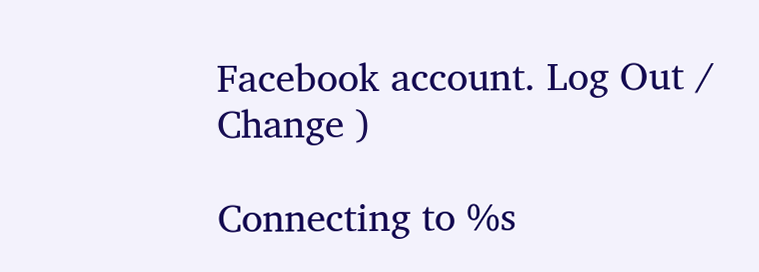Facebook account. Log Out /  Change )

Connecting to %s